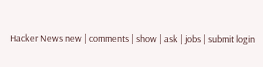Hacker News new | comments | show | ask | jobs | submit login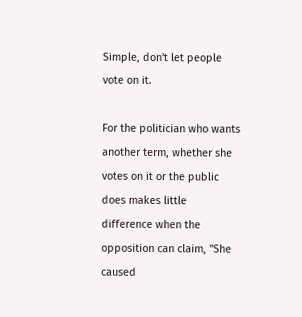Simple, don't let people vote on it.

For the politician who wants another term, whether she votes on it or the public does makes little difference when the opposition can claim, "She caused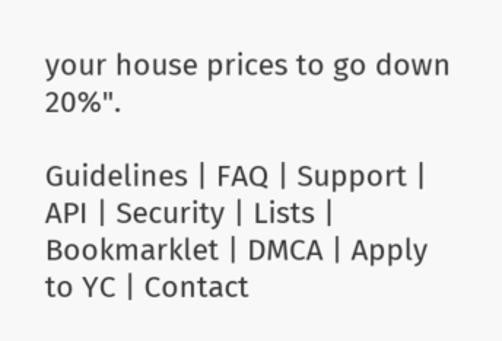your house prices to go down 20%".

Guidelines | FAQ | Support | API | Security | Lists | Bookmarklet | DMCA | Apply to YC | Contact